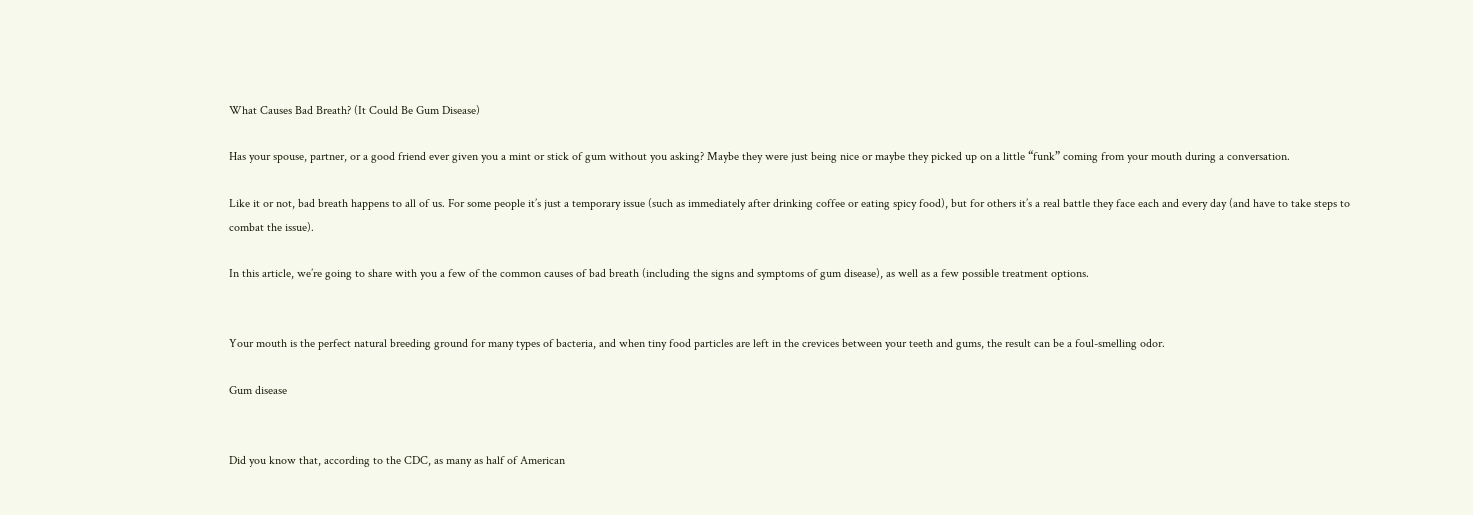What Causes Bad Breath? (It Could Be Gum Disease)

Has your spouse, partner, or a good friend ever given you a mint or stick of gum without you asking? Maybe they were just being nice or maybe they picked up on a little “funk” coming from your mouth during a conversation.

Like it or not, bad breath happens to all of us. For some people it’s just a temporary issue (such as immediately after drinking coffee or eating spicy food), but for others it’s a real battle they face each and every day (and have to take steps to combat the issue).

In this article, we’re going to share with you a few of the common causes of bad breath (including the signs and symptoms of gum disease), as well as a few possible treatment options.


Your mouth is the perfect natural breeding ground for many types of bacteria, and when tiny food particles are left in the crevices between your teeth and gums, the result can be a foul-smelling odor.

Gum disease


Did you know that, according to the CDC, as many as half of American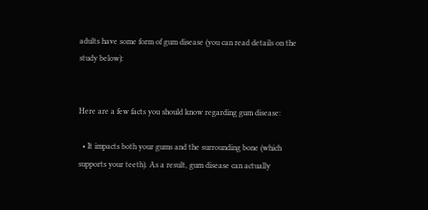adults have some form of gum disease (you can read details on the study below):


Here are a few facts you should know regarding gum disease:

  • It impacts both your gums and the surrounding bone (which supports your teeth). As a result, gum disease can actually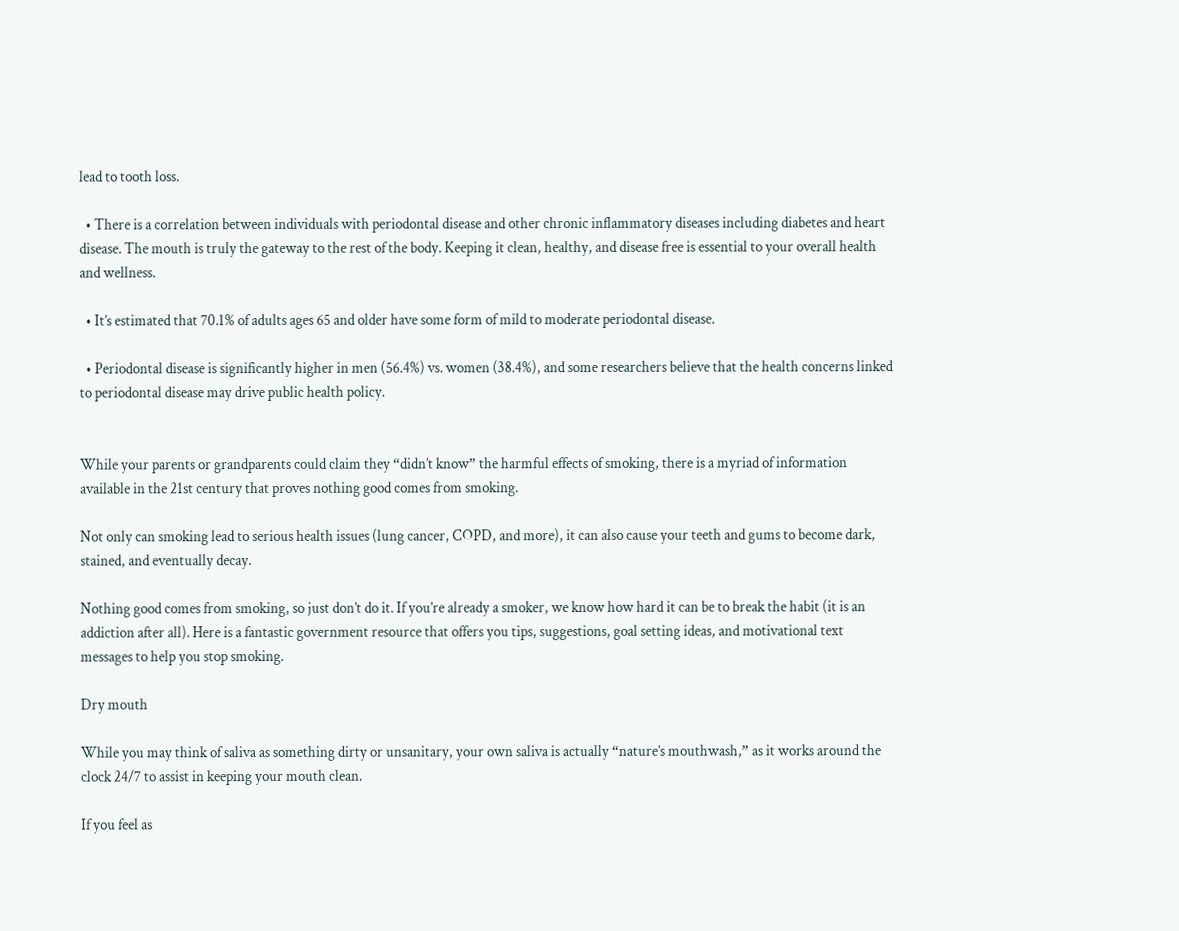lead to tooth loss.

  • There is a correlation between individuals with periodontal disease and other chronic inflammatory diseases including diabetes and heart disease. The mouth is truly the gateway to the rest of the body. Keeping it clean, healthy, and disease free is essential to your overall health and wellness.

  • It’s estimated that 70.1% of adults ages 65 and older have some form of mild to moderate periodontal disease.

  • Periodontal disease is significantly higher in men (56.4%) vs. women (38.4%), and some researchers believe that the health concerns linked to periodontal disease may drive public health policy.


While your parents or grandparents could claim they “didn’t know” the harmful effects of smoking, there is a myriad of information available in the 21st century that proves nothing good comes from smoking.

Not only can smoking lead to serious health issues (lung cancer, COPD, and more), it can also cause your teeth and gums to become dark, stained, and eventually decay.

Nothing good comes from smoking, so just don’t do it. If you’re already a smoker, we know how hard it can be to break the habit (it is an addiction after all). Here is a fantastic government resource that offers you tips, suggestions, goal setting ideas, and motivational text messages to help you stop smoking.

Dry mouth

While you may think of saliva as something dirty or unsanitary, your own saliva is actually “nature’s mouthwash,” as it works around the clock 24/7 to assist in keeping your mouth clean.

If you feel as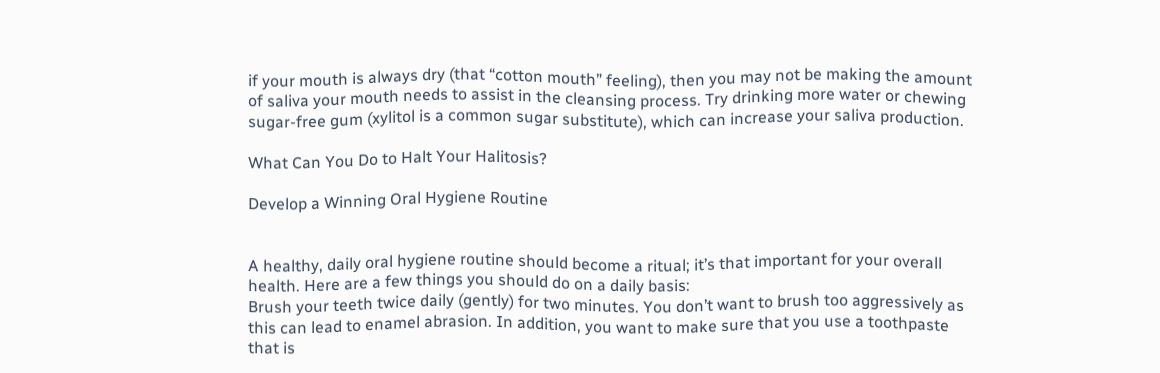if your mouth is always dry (that “cotton mouth” feeling), then you may not be making the amount of saliva your mouth needs to assist in the cleansing process. Try drinking more water or chewing sugar-free gum (xylitol is a common sugar substitute), which can increase your saliva production.

What Can You Do to Halt Your Halitosis?

Develop a Winning Oral Hygiene Routine


A healthy, daily oral hygiene routine should become a ritual; it’s that important for your overall health. Here are a few things you should do on a daily basis:
Brush your teeth twice daily (gently) for two minutes. You don’t want to brush too aggressively as this can lead to enamel abrasion. In addition, you want to make sure that you use a toothpaste that is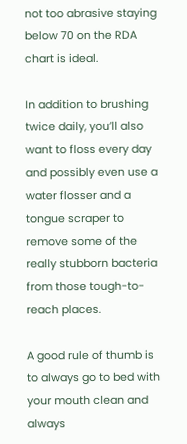not too abrasive staying below 70 on the RDA chart is ideal.

In addition to brushing twice daily, you’ll also want to floss every day and possibly even use a water flosser and a tongue scraper to remove some of the really stubborn bacteria from those tough-to-reach places.

A good rule of thumb is to always go to bed with your mouth clean and always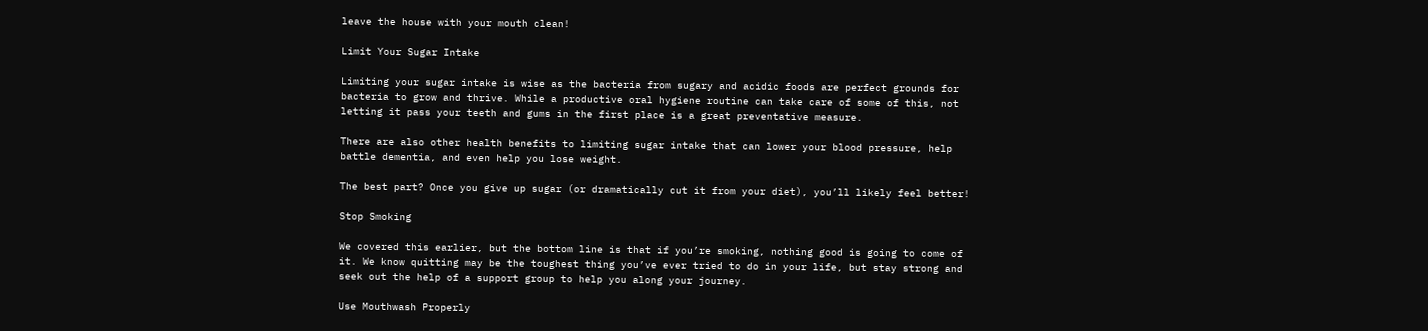leave the house with your mouth clean!

Limit Your Sugar Intake

Limiting your sugar intake is wise as the bacteria from sugary and acidic foods are perfect grounds for bacteria to grow and thrive. While a productive oral hygiene routine can take care of some of this, not letting it pass your teeth and gums in the first place is a great preventative measure.

There are also other health benefits to limiting sugar intake that can lower your blood pressure, help battle dementia, and even help you lose weight.

The best part? Once you give up sugar (or dramatically cut it from your diet), you’ll likely feel better!

Stop Smoking

We covered this earlier, but the bottom line is that if you’re smoking, nothing good is going to come of it. We know quitting may be the toughest thing you’ve ever tried to do in your life, but stay strong and seek out the help of a support group to help you along your journey.

Use Mouthwash Properly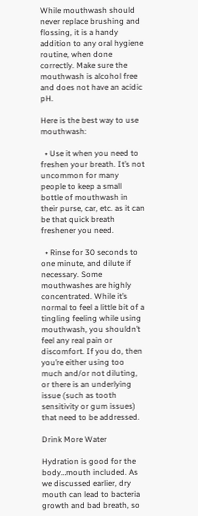While mouthwash should never replace brushing and flossing, it is a handy addition to any oral hygiene routine, when done correctly. Make sure the mouthwash is alcohol free and does not have an acidic pH.

Here is the best way to use mouthwash:

  • Use it when you need to freshen your breath. It’s not uncommon for many people to keep a small bottle of mouthwash in their purse, car, etc. as it can be that quick breath freshener you need.

  • Rinse for 30 seconds to one minute, and dilute if necessary. Some mouthwashes are highly concentrated. While it’s normal to feel a little bit of a tingling feeling while using mouthwash, you shouldn’t feel any real pain or discomfort. If you do, then you’re either using too much and/or not diluting, or there is an underlying issue (such as tooth sensitivity or gum issues) that need to be addressed.

Drink More Water

Hydration is good for the body…mouth included. As we discussed earlier, dry mouth can lead to bacteria growth and bad breath, so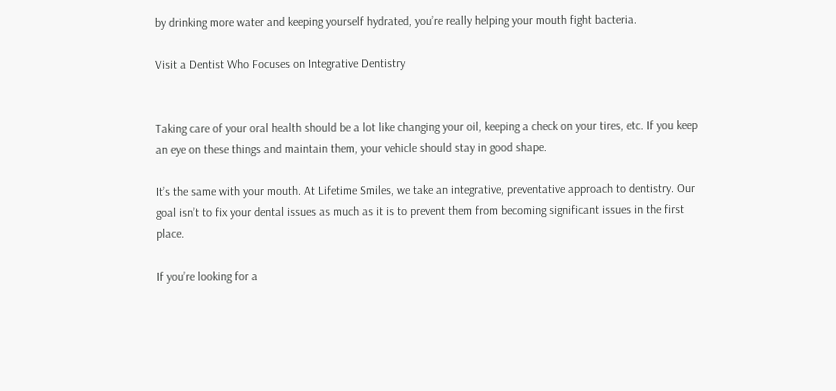by drinking more water and keeping yourself hydrated, you’re really helping your mouth fight bacteria.

Visit a Dentist Who Focuses on Integrative Dentistry


Taking care of your oral health should be a lot like changing your oil, keeping a check on your tires, etc. If you keep an eye on these things and maintain them, your vehicle should stay in good shape.

It’s the same with your mouth. At Lifetime Smiles, we take an integrative, preventative approach to dentistry. Our goal isn’t to fix your dental issues as much as it is to prevent them from becoming significant issues in the first place.

If you’re looking for a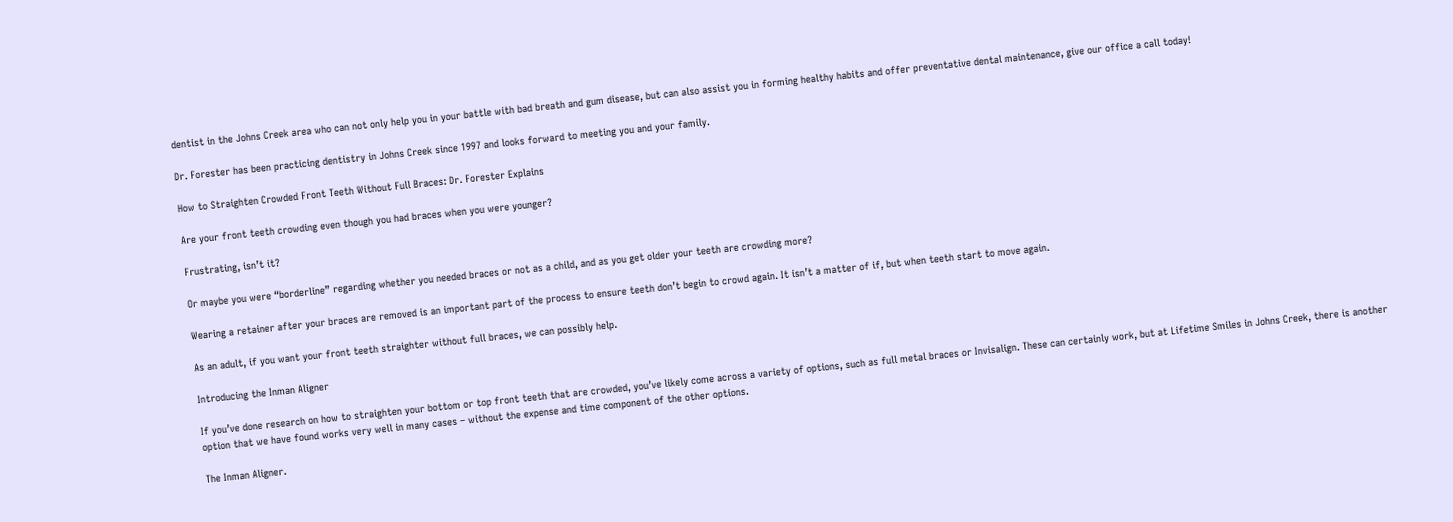dentist in the Johns Creek area who can not only help you in your battle with bad breath and gum disease, but can also assist you in forming healthy habits and offer preventative dental maintenance, give our office a call today!

Dr. Forester has been practicing dentistry in Johns Creek since 1997 and looks forward to meeting you and your family.

How to Straighten Crowded Front Teeth Without Full Braces: Dr. Forester Explains

Are your front teeth crowding even though you had braces when you were younger?

Frustrating, isn’t it?

Or maybe you were “borderline” regarding whether you needed braces or not as a child, and as you get older your teeth are crowding more?

Wearing a retainer after your braces are removed is an important part of the process to ensure teeth don’t begin to crowd again. It isn’t a matter of if, but when teeth start to move again.

As an adult, if you want your front teeth straighter without full braces, we can possibly help.

Introducing the Inman Aligner

If you’ve done research on how to straighten your bottom or top front teeth that are crowded, you’ve likely come across a variety of options, such as full metal braces or Invisalign. These can certainly work, but at Lifetime Smiles in Johns Creek, there is another option that we have found works very well in many cases – without the expense and time component of the other options.

The Inman Aligner.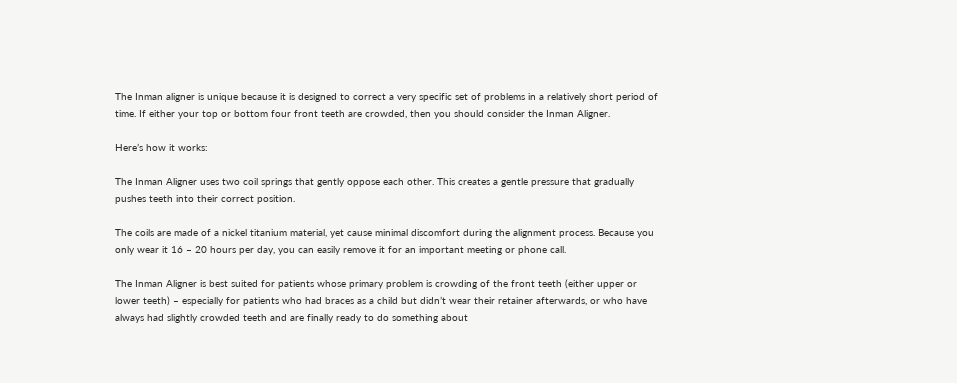The Inman aligner is unique because it is designed to correct a very specific set of problems in a relatively short period of time. If either your top or bottom four front teeth are crowded, then you should consider the Inman Aligner.

Here’s how it works:

The Inman Aligner uses two coil springs that gently oppose each other. This creates a gentle pressure that gradually pushes teeth into their correct position.

The coils are made of a nickel titanium material, yet cause minimal discomfort during the alignment process. Because you only wear it 16 – 20 hours per day, you can easily remove it for an important meeting or phone call.

The Inman Aligner is best suited for patients whose primary problem is crowding of the front teeth (either upper or lower teeth) – especially for patients who had braces as a child but didn’t wear their retainer afterwards, or who have always had slightly crowded teeth and are finally ready to do something about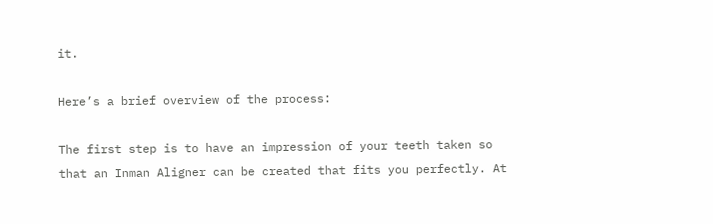it.

Here’s a brief overview of the process:

The first step is to have an impression of your teeth taken so that an Inman Aligner can be created that fits you perfectly. At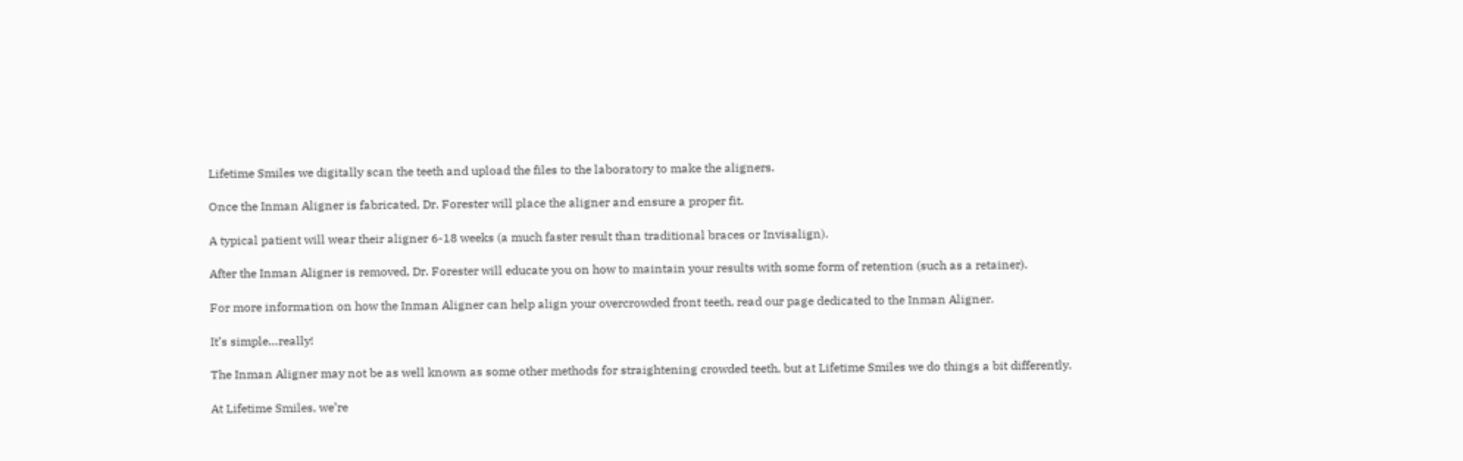Lifetime Smiles we digitally scan the teeth and upload the files to the laboratory to make the aligners.

Once the Inman Aligner is fabricated, Dr. Forester will place the aligner and ensure a proper fit.

A typical patient will wear their aligner 6-18 weeks (a much faster result than traditional braces or Invisalign).

After the Inman Aligner is removed, Dr. Forester will educate you on how to maintain your results with some form of retention (such as a retainer).

For more information on how the Inman Aligner can help align your overcrowded front teeth, read our page dedicated to the Inman Aligner.

It’s simple…really!

The Inman Aligner may not be as well known as some other methods for straightening crowded teeth, but at Lifetime Smiles we do things a bit differently.

At Lifetime Smiles, we’re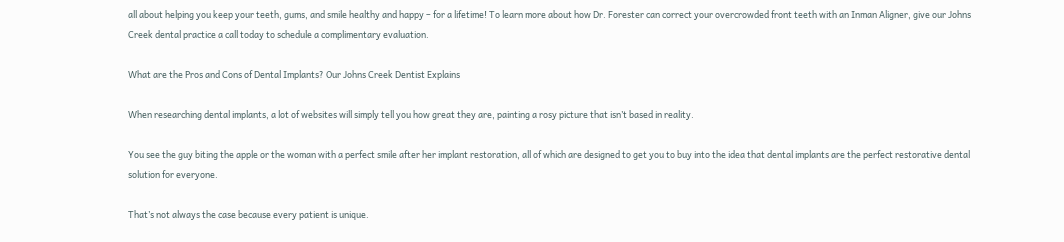all about helping you keep your teeth, gums, and smile healthy and happy – for a lifetime! To learn more about how Dr. Forester can correct your overcrowded front teeth with an Inman Aligner, give our Johns Creek dental practice a call today to schedule a complimentary evaluation.

What are the Pros and Cons of Dental Implants? Our Johns Creek Dentist Explains

When researching dental implants, a lot of websites will simply tell you how great they are, painting a rosy picture that isn’t based in reality.

You see the guy biting the apple or the woman with a perfect smile after her implant restoration, all of which are designed to get you to buy into the idea that dental implants are the perfect restorative dental solution for everyone.

That’s not always the case because every patient is unique.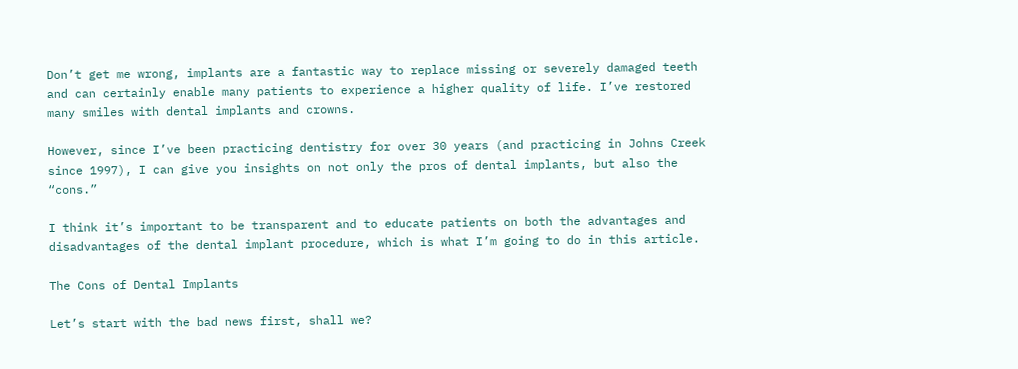Don’t get me wrong, implants are a fantastic way to replace missing or severely damaged teeth and can certainly enable many patients to experience a higher quality of life. I’ve restored many smiles with dental implants and crowns.

However, since I’ve been practicing dentistry for over 30 years (and practicing in Johns Creek since 1997), I can give you insights on not only the pros of dental implants, but also the “cons.”

I think it’s important to be transparent and to educate patients on both the advantages and disadvantages of the dental implant procedure, which is what I’m going to do in this article.

The Cons of Dental Implants

Let’s start with the bad news first, shall we?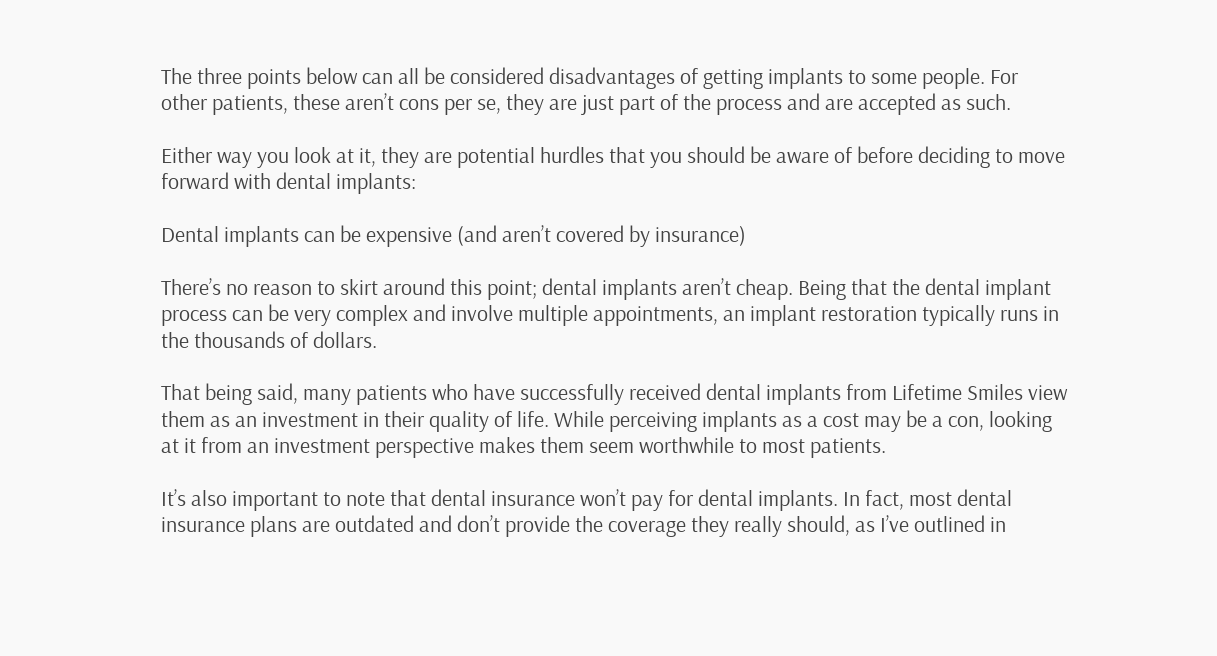The three points below can all be considered disadvantages of getting implants to some people. For other patients, these aren’t cons per se, they are just part of the process and are accepted as such.

Either way you look at it, they are potential hurdles that you should be aware of before deciding to move forward with dental implants:

Dental implants can be expensive (and aren’t covered by insurance)

There’s no reason to skirt around this point; dental implants aren’t cheap. Being that the dental implant process can be very complex and involve multiple appointments, an implant restoration typically runs in the thousands of dollars.

That being said, many patients who have successfully received dental implants from Lifetime Smiles view them as an investment in their quality of life. While perceiving implants as a cost may be a con, looking at it from an investment perspective makes them seem worthwhile to most patients.

It’s also important to note that dental insurance won’t pay for dental implants. In fact, most dental insurance plans are outdated and don’t provide the coverage they really should, as I’ve outlined in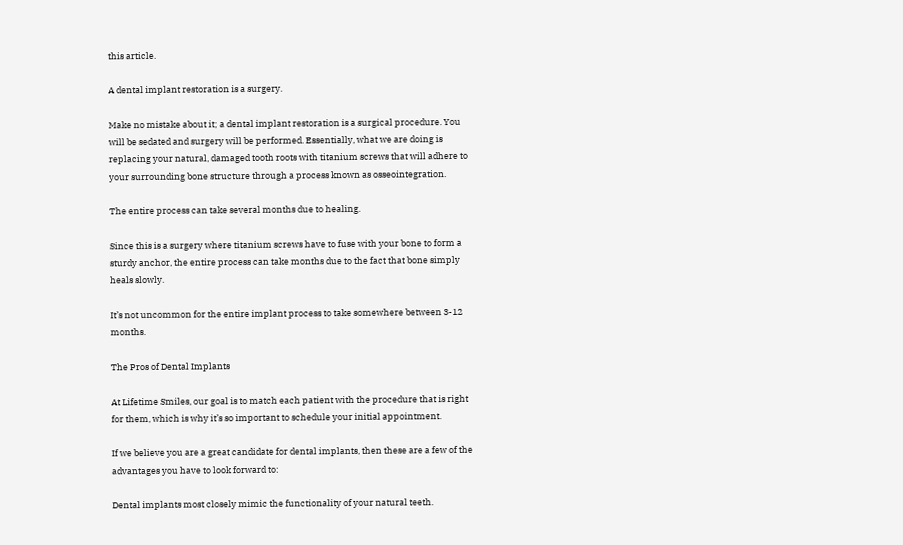this article.

A dental implant restoration is a surgery.

Make no mistake about it; a dental implant restoration is a surgical procedure. You will be sedated and surgery will be performed. Essentially, what we are doing is replacing your natural, damaged tooth roots with titanium screws that will adhere to your surrounding bone structure through a process known as osseointegration.

The entire process can take several months due to healing.

Since this is a surgery where titanium screws have to fuse with your bone to form a sturdy anchor, the entire process can take months due to the fact that bone simply heals slowly.

It’s not uncommon for the entire implant process to take somewhere between 3-12 months.

The Pros of Dental Implants

At Lifetime Smiles, our goal is to match each patient with the procedure that is right for them, which is why it’s so important to schedule your initial appointment.

If we believe you are a great candidate for dental implants, then these are a few of the advantages you have to look forward to:

Dental implants most closely mimic the functionality of your natural teeth.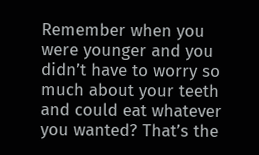Remember when you were younger and you didn’t have to worry so much about your teeth and could eat whatever you wanted? That’s the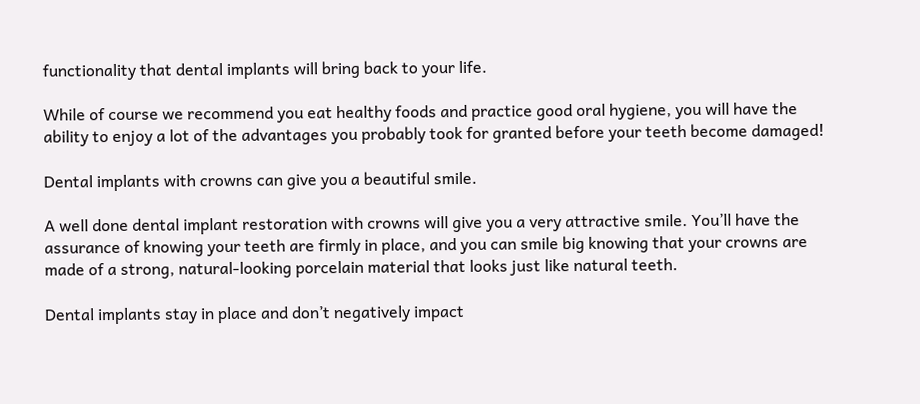functionality that dental implants will bring back to your life.

While of course we recommend you eat healthy foods and practice good oral hygiene, you will have the ability to enjoy a lot of the advantages you probably took for granted before your teeth become damaged!

Dental implants with crowns can give you a beautiful smile.

A well done dental implant restoration with crowns will give you a very attractive smile. You’ll have the assurance of knowing your teeth are firmly in place, and you can smile big knowing that your crowns are made of a strong, natural-looking porcelain material that looks just like natural teeth.

Dental implants stay in place and don’t negatively impact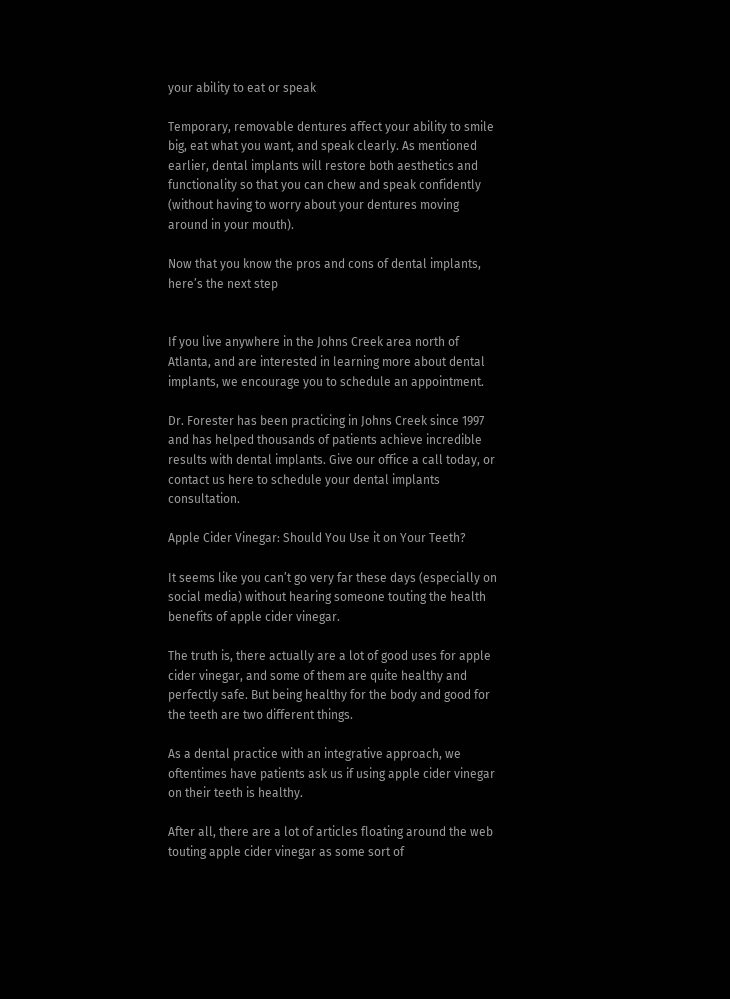your ability to eat or speak

Temporary, removable dentures affect your ability to smile big, eat what you want, and speak clearly. As mentioned earlier, dental implants will restore both aesthetics and functionality so that you can chew and speak confidently (without having to worry about your dentures moving around in your mouth).

Now that you know the pros and cons of dental implants, here’s the next step


If you live anywhere in the Johns Creek area north of Atlanta, and are interested in learning more about dental implants, we encourage you to schedule an appointment.

Dr. Forester has been practicing in Johns Creek since 1997 and has helped thousands of patients achieve incredible results with dental implants. Give our office a call today, or contact us here to schedule your dental implants consultation.

Apple Cider Vinegar: Should You Use it on Your Teeth?

It seems like you can’t go very far these days (especially on social media) without hearing someone touting the health benefits of apple cider vinegar.

The truth is, there actually are a lot of good uses for apple cider vinegar, and some of them are quite healthy and perfectly safe. But being healthy for the body and good for the teeth are two different things.

As a dental practice with an integrative approach, we oftentimes have patients ask us if using apple cider vinegar on their teeth is healthy.

After all, there are a lot of articles floating around the web touting apple cider vinegar as some sort of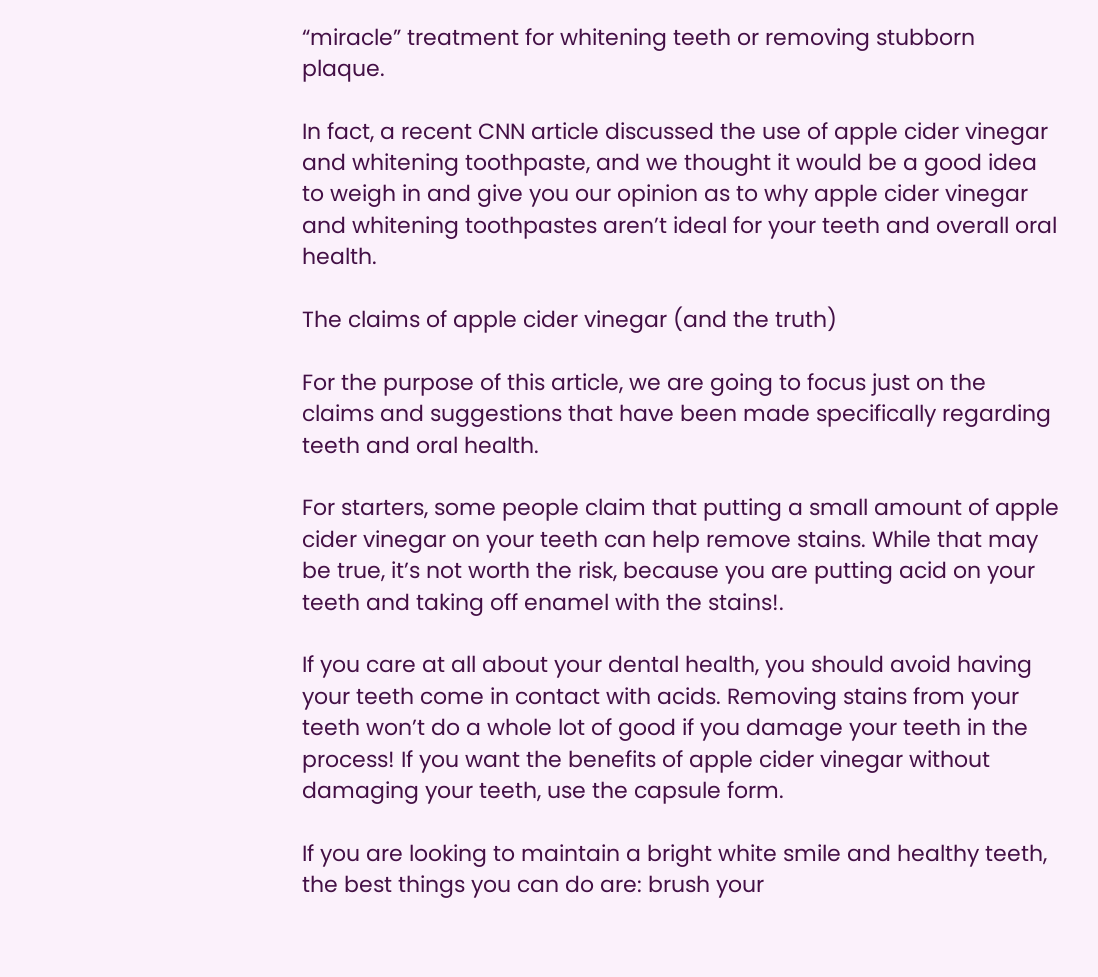“miracle” treatment for whitening teeth or removing stubborn plaque.

In fact, a recent CNN article discussed the use of apple cider vinegar and whitening toothpaste, and we thought it would be a good idea to weigh in and give you our opinion as to why apple cider vinegar and whitening toothpastes aren’t ideal for your teeth and overall oral health.

The claims of apple cider vinegar (and the truth)

For the purpose of this article, we are going to focus just on the claims and suggestions that have been made specifically regarding teeth and oral health.

For starters, some people claim that putting a small amount of apple cider vinegar on your teeth can help remove stains. While that may be true, it’s not worth the risk, because you are putting acid on your teeth and taking off enamel with the stains!.

If you care at all about your dental health, you should avoid having your teeth come in contact with acids. Removing stains from your teeth won’t do a whole lot of good if you damage your teeth in the process! If you want the benefits of apple cider vinegar without damaging your teeth, use the capsule form.

If you are looking to maintain a bright white smile and healthy teeth, the best things you can do are: brush your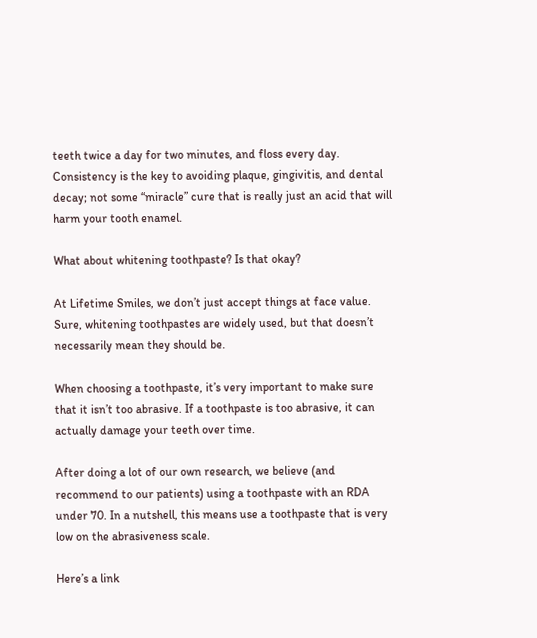teeth twice a day for two minutes, and floss every day. Consistency is the key to avoiding plaque, gingivitis, and dental decay; not some “miracle” cure that is really just an acid that will harm your tooth enamel.

What about whitening toothpaste? Is that okay?

At Lifetime Smiles, we don’t just accept things at face value. Sure, whitening toothpastes are widely used, but that doesn’t necessarily mean they should be.

When choosing a toothpaste, it’s very important to make sure that it isn’t too abrasive. If a toothpaste is too abrasive, it can actually damage your teeth over time.

After doing a lot of our own research, we believe (and recommend to our patients) using a toothpaste with an RDA under 70. In a nutshell, this means use a toothpaste that is very low on the abrasiveness scale.

Here’s a link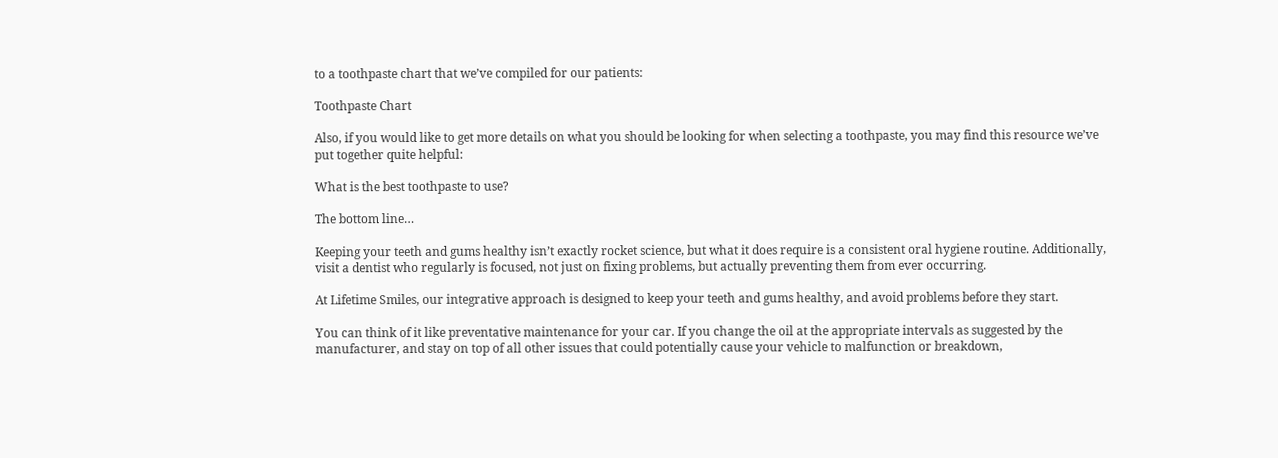to a toothpaste chart that we’ve compiled for our patients:

Toothpaste Chart

Also, if you would like to get more details on what you should be looking for when selecting a toothpaste, you may find this resource we’ve put together quite helpful:

What is the best toothpaste to use?

The bottom line…

Keeping your teeth and gums healthy isn’t exactly rocket science, but what it does require is a consistent oral hygiene routine. Additionally, visit a dentist who regularly is focused, not just on fixing problems, but actually preventing them from ever occurring.

At Lifetime Smiles, our integrative approach is designed to keep your teeth and gums healthy, and avoid problems before they start.

You can think of it like preventative maintenance for your car. If you change the oil at the appropriate intervals as suggested by the manufacturer, and stay on top of all other issues that could potentially cause your vehicle to malfunction or breakdown,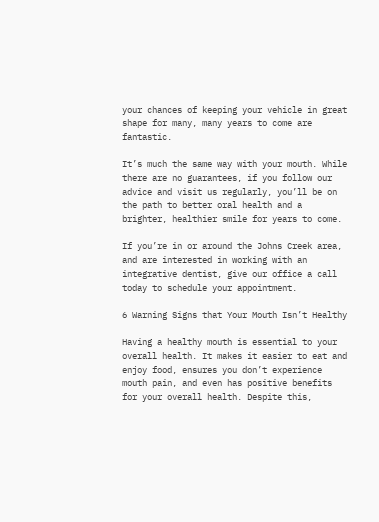your chances of keeping your vehicle in great shape for many, many years to come are fantastic.

It’s much the same way with your mouth. While there are no guarantees, if you follow our advice and visit us regularly, you’ll be on the path to better oral health and a brighter, healthier smile for years to come.

If you’re in or around the Johns Creek area, and are interested in working with an integrative dentist, give our office a call today to schedule your appointment.

6 Warning Signs that Your Mouth Isn’t Healthy

Having a healthy mouth is essential to your overall health. It makes it easier to eat and enjoy food, ensures you don’t experience mouth pain, and even has positive benefits for your overall health. Despite this,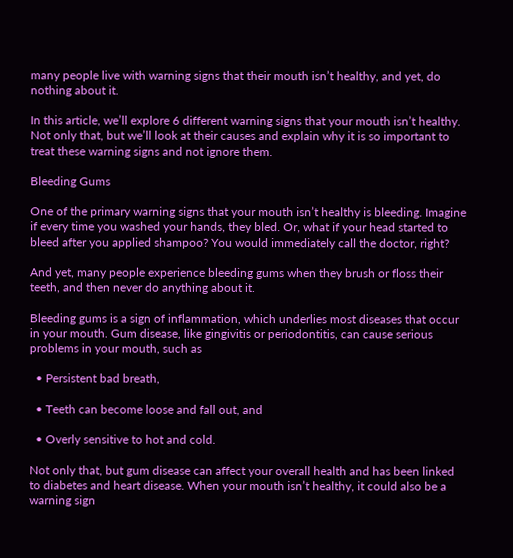many people live with warning signs that their mouth isn’t healthy, and yet, do nothing about it.

In this article, we’ll explore 6 different warning signs that your mouth isn’t healthy. Not only that, but we’ll look at their causes and explain why it is so important to treat these warning signs and not ignore them.

Bleeding Gums

One of the primary warning signs that your mouth isn’t healthy is bleeding. Imagine if every time you washed your hands, they bled. Or, what if your head started to bleed after you applied shampoo? You would immediately call the doctor, right?

And yet, many people experience bleeding gums when they brush or floss their teeth, and then never do anything about it.

Bleeding gums is a sign of inflammation, which underlies most diseases that occur in your mouth. Gum disease, like gingivitis or periodontitis, can cause serious problems in your mouth, such as

  • Persistent bad breath,

  • Teeth can become loose and fall out, and

  • Overly sensitive to hot and cold.

Not only that, but gum disease can affect your overall health and has been linked to diabetes and heart disease. When your mouth isn’t healthy, it could also be a warning sign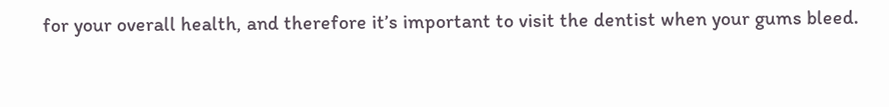for your overall health, and therefore it’s important to visit the dentist when your gums bleed.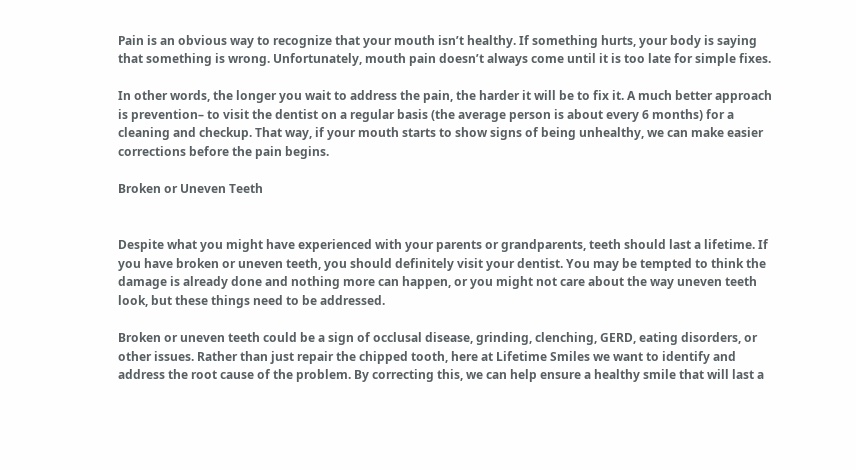Pain is an obvious way to recognize that your mouth isn’t healthy. If something hurts, your body is saying that something is wrong. Unfortunately, mouth pain doesn’t always come until it is too late for simple fixes.

In other words, the longer you wait to address the pain, the harder it will be to fix it. A much better approach is prevention– to visit the dentist on a regular basis (the average person is about every 6 months) for a cleaning and checkup. That way, if your mouth starts to show signs of being unhealthy, we can make easier corrections before the pain begins.

Broken or Uneven Teeth


Despite what you might have experienced with your parents or grandparents, teeth should last a lifetime. If you have broken or uneven teeth, you should definitely visit your dentist. You may be tempted to think the damage is already done and nothing more can happen, or you might not care about the way uneven teeth look, but these things need to be addressed.

Broken or uneven teeth could be a sign of occlusal disease, grinding, clenching, GERD, eating disorders, or other issues. Rather than just repair the chipped tooth, here at Lifetime Smiles we want to identify and address the root cause of the problem. By correcting this, we can help ensure a healthy smile that will last a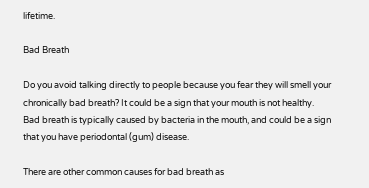lifetime.

Bad Breath

Do you avoid talking directly to people because you fear they will smell your chronically bad breath? It could be a sign that your mouth is not healthy. Bad breath is typically caused by bacteria in the mouth, and could be a sign that you have periodontal (gum) disease.

There are other common causes for bad breath as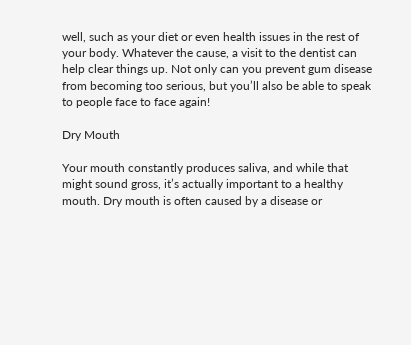well, such as your diet or even health issues in the rest of your body. Whatever the cause, a visit to the dentist can help clear things up. Not only can you prevent gum disease from becoming too serious, but you’ll also be able to speak to people face to face again!

Dry Mouth

Your mouth constantly produces saliva, and while that might sound gross, it’s actually important to a healthy mouth. Dry mouth is often caused by a disease or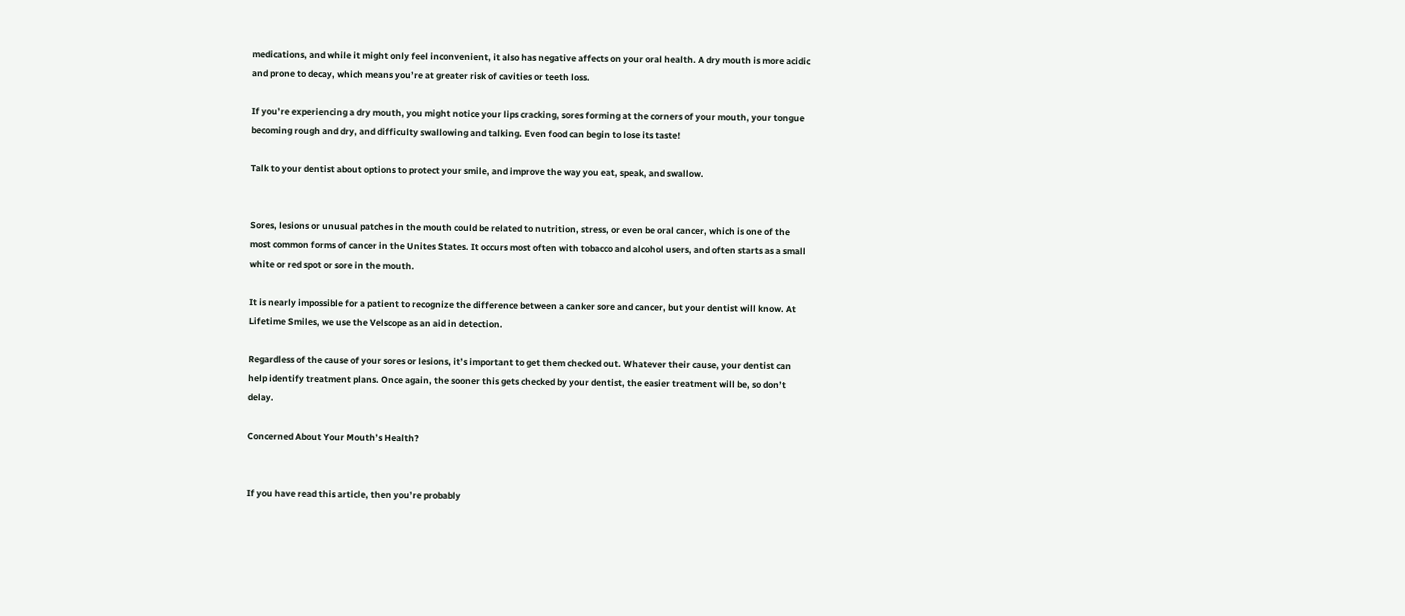medications, and while it might only feel inconvenient, it also has negative affects on your oral health. A dry mouth is more acidic and prone to decay, which means you’re at greater risk of cavities or teeth loss.

If you’re experiencing a dry mouth, you might notice your lips cracking, sores forming at the corners of your mouth, your tongue becoming rough and dry, and difficulty swallowing and talking. Even food can begin to lose its taste!

Talk to your dentist about options to protect your smile, and improve the way you eat, speak, and swallow.


Sores, lesions or unusual patches in the mouth could be related to nutrition, stress, or even be oral cancer, which is one of the most common forms of cancer in the Unites States. It occurs most often with tobacco and alcohol users, and often starts as a small white or red spot or sore in the mouth.

It is nearly impossible for a patient to recognize the difference between a canker sore and cancer, but your dentist will know. At Lifetime Smiles, we use the Velscope as an aid in detection.

Regardless of the cause of your sores or lesions, it’s important to get them checked out. Whatever their cause, your dentist can help identify treatment plans. Once again, the sooner this gets checked by your dentist, the easier treatment will be, so don’t delay.

Concerned About Your Mouth’s Health?


If you have read this article, then you’re probably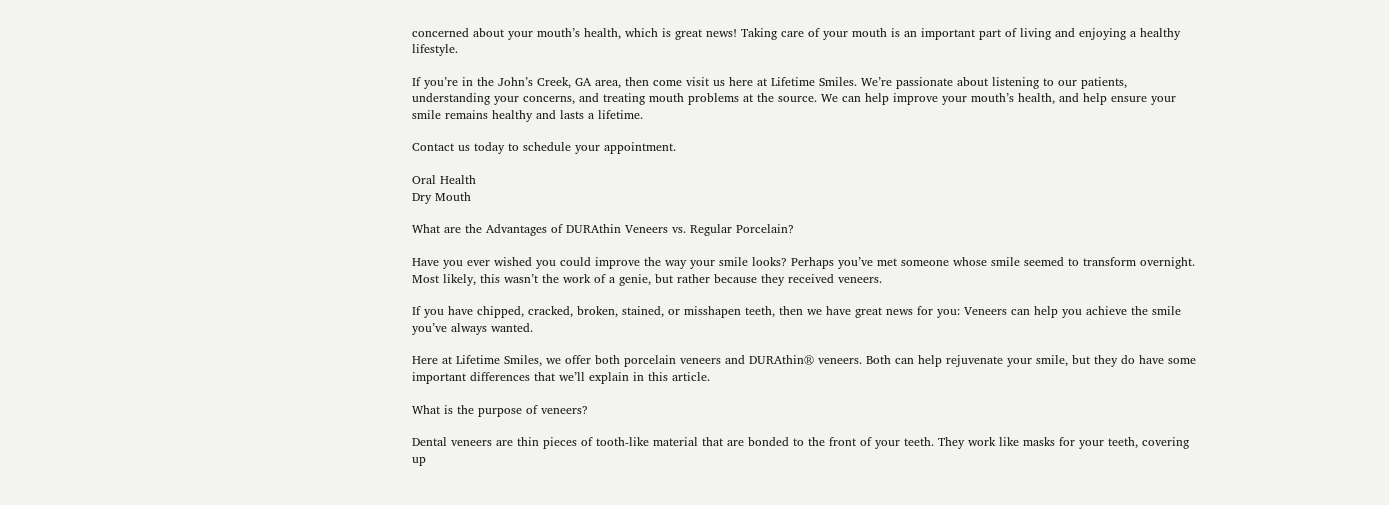concerned about your mouth’s health, which is great news! Taking care of your mouth is an important part of living and enjoying a healthy lifestyle.

If you’re in the John’s Creek, GA area, then come visit us here at Lifetime Smiles. We’re passionate about listening to our patients, understanding your concerns, and treating mouth problems at the source. We can help improve your mouth’s health, and help ensure your smile remains healthy and lasts a lifetime.

Contact us today to schedule your appointment.

Oral Health
Dry Mouth

What are the Advantages of DURAthin Veneers vs. Regular Porcelain?

Have you ever wished you could improve the way your smile looks? Perhaps you’ve met someone whose smile seemed to transform overnight. Most likely, this wasn’t the work of a genie, but rather because they received veneers.

If you have chipped, cracked, broken, stained, or misshapen teeth, then we have great news for you: Veneers can help you achieve the smile you’ve always wanted.

Here at Lifetime Smiles, we offer both porcelain veneers and DURAthin® veneers. Both can help rejuvenate your smile, but they do have some important differences that we’ll explain in this article.

What is the purpose of veneers?

Dental veneers are thin pieces of tooth-like material that are bonded to the front of your teeth. They work like masks for your teeth, covering up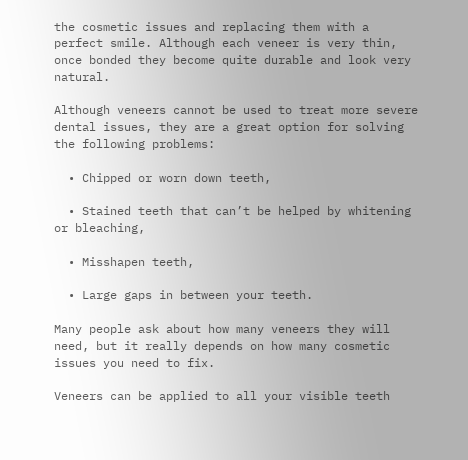the cosmetic issues and replacing them with a perfect smile. Although each veneer is very thin, once bonded they become quite durable and look very natural.

Although veneers cannot be used to treat more severe dental issues, they are a great option for solving the following problems:

  • Chipped or worn down teeth,

  • Stained teeth that can’t be helped by whitening or bleaching,

  • Misshapen teeth,

  • Large gaps in between your teeth.

Many people ask about how many veneers they will need, but it really depends on how many cosmetic issues you need to fix.

Veneers can be applied to all your visible teeth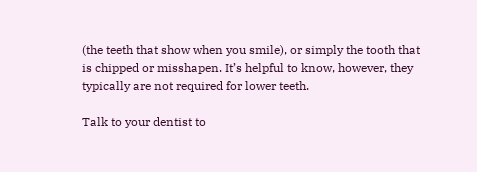(the teeth that show when you smile), or simply the tooth that is chipped or misshapen. It’s helpful to know, however, they typically are not required for lower teeth.

Talk to your dentist to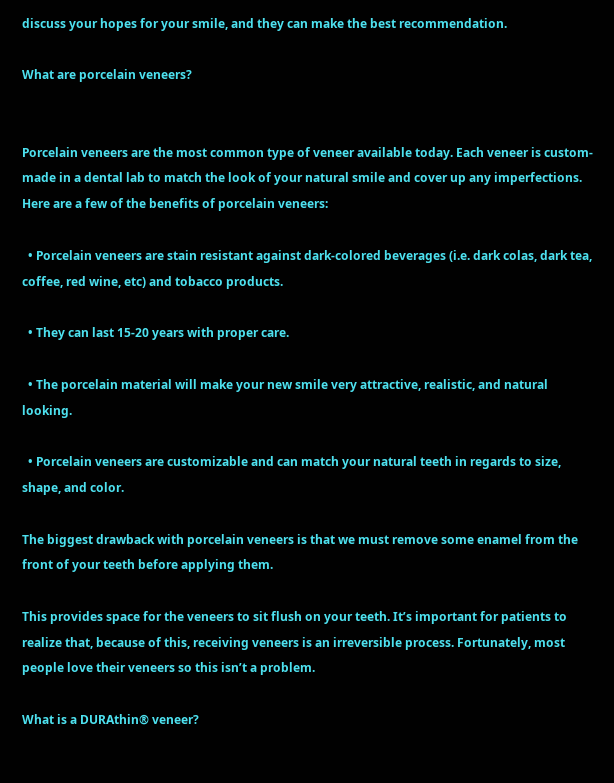discuss your hopes for your smile, and they can make the best recommendation.

What are porcelain veneers?


Porcelain veneers are the most common type of veneer available today. Each veneer is custom-made in a dental lab to match the look of your natural smile and cover up any imperfections. Here are a few of the benefits of porcelain veneers:

  • Porcelain veneers are stain resistant against dark-colored beverages (i.e. dark colas, dark tea, coffee, red wine, etc) and tobacco products.

  • They can last 15-20 years with proper care.

  • The porcelain material will make your new smile very attractive, realistic, and natural looking.

  • Porcelain veneers are customizable and can match your natural teeth in regards to size, shape, and color.

The biggest drawback with porcelain veneers is that we must remove some enamel from the front of your teeth before applying them.

This provides space for the veneers to sit flush on your teeth. It’s important for patients to realize that, because of this, receiving veneers is an irreversible process. Fortunately, most people love their veneers so this isn’t a problem.

What is a DURAthin® veneer?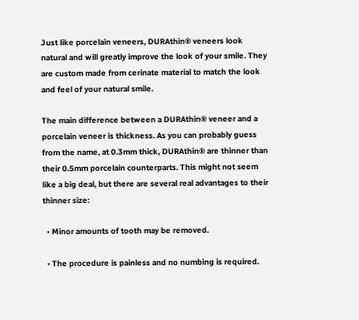Just like porcelain veneers, DURAthin® veneers look natural and will greatly improve the look of your smile. They are custom made from cerinate material to match the look and feel of your natural smile.

The main difference between a DURAthin® veneer and a porcelain veneer is thickness. As you can probably guess from the name, at 0.3mm thick, DURAthin® are thinner than their 0.5mm porcelain counterparts. This might not seem like a big deal, but there are several real advantages to their thinner size:

  • Minor amounts of tooth may be removed.

  • The procedure is painless and no numbing is required.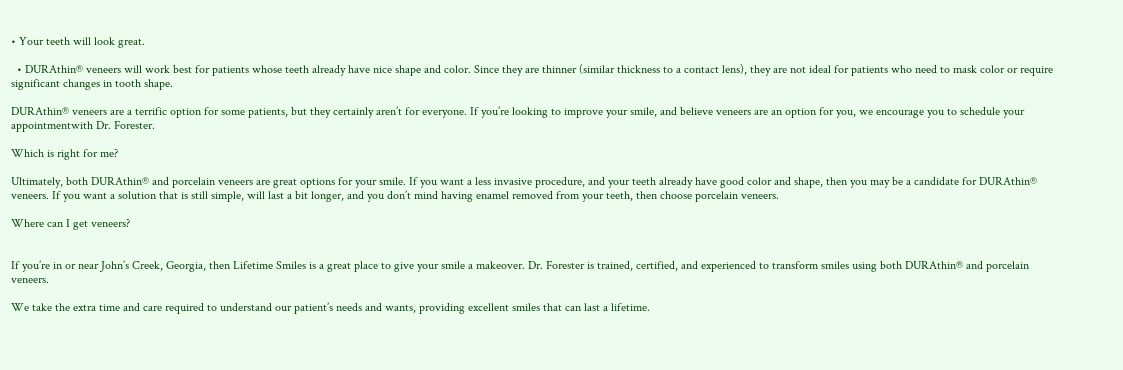• Your teeth will look great.

  • DURAthin® veneers will work best for patients whose teeth already have nice shape and color. Since they are thinner (similar thickness to a contact lens), they are not ideal for patients who need to mask color or require significant changes in tooth shape.

DURAthin® veneers are a terrific option for some patients, but they certainly aren’t for everyone. If you’re looking to improve your smile, and believe veneers are an option for you, we encourage you to schedule your appointmentwith Dr. Forester.

Which is right for me?

Ultimately, both DURAthin® and porcelain veneers are great options for your smile. If you want a less invasive procedure, and your teeth already have good color and shape, then you may be a candidate for DURAthin® veneers. If you want a solution that is still simple, will last a bit longer, and you don’t mind having enamel removed from your teeth, then choose porcelain veneers.

Where can I get veneers?


If you’re in or near John’s Creek, Georgia, then Lifetime Smiles is a great place to give your smile a makeover. Dr. Forester is trained, certified, and experienced to transform smiles using both DURAthin® and porcelain veneers.

We take the extra time and care required to understand our patient’s needs and wants, providing excellent smiles that can last a lifetime.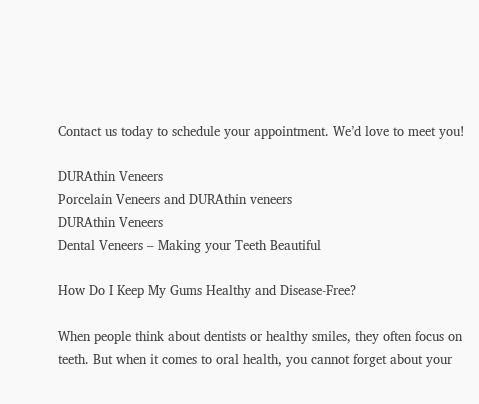Contact us today to schedule your appointment. We’d love to meet you!

DURAthin Veneers
Porcelain Veneers and DURAthin veneers
DURAthin Veneers
Dental Veneers – Making your Teeth Beautiful

How Do I Keep My Gums Healthy and Disease-Free?

When people think about dentists or healthy smiles, they often focus on teeth. But when it comes to oral health, you cannot forget about your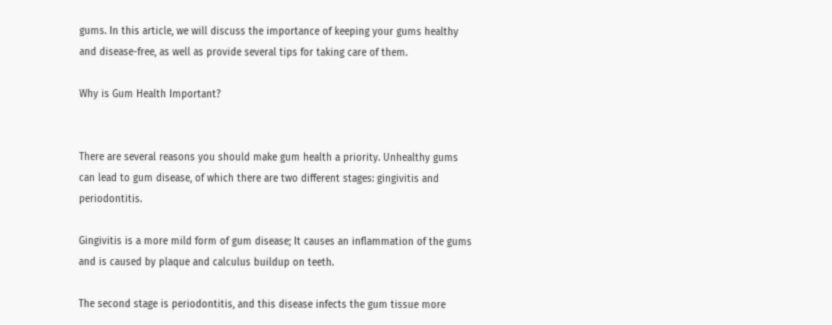gums. In this article, we will discuss the importance of keeping your gums healthy and disease-free, as well as provide several tips for taking care of them.

Why is Gum Health Important?


There are several reasons you should make gum health a priority. Unhealthy gums can lead to gum disease, of which there are two different stages: gingivitis and periodontitis.

Gingivitis is a more mild form of gum disease; It causes an inflammation of the gums and is caused by plaque and calculus buildup on teeth.

The second stage is periodontitis, and this disease infects the gum tissue more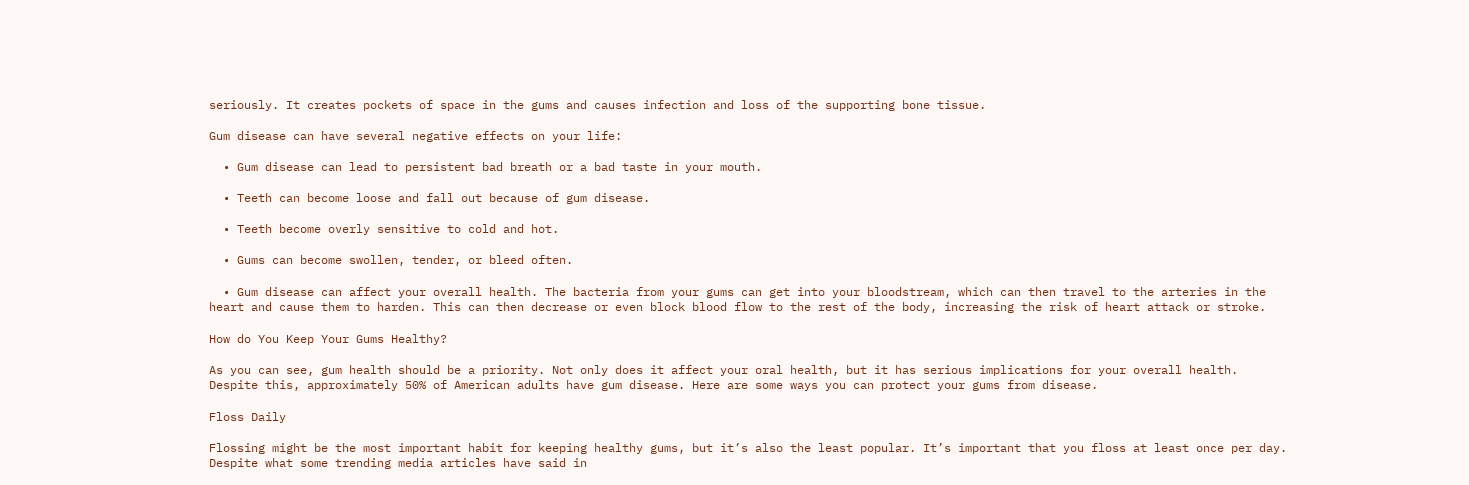seriously. It creates pockets of space in the gums and causes infection and loss of the supporting bone tissue.

Gum disease can have several negative effects on your life:

  • Gum disease can lead to persistent bad breath or a bad taste in your mouth.

  • Teeth can become loose and fall out because of gum disease.

  • Teeth become overly sensitive to cold and hot.

  • Gums can become swollen, tender, or bleed often.

  • Gum disease can affect your overall health. The bacteria from your gums can get into your bloodstream, which can then travel to the arteries in the heart and cause them to harden. This can then decrease or even block blood flow to the rest of the body, increasing the risk of heart attack or stroke.

How do You Keep Your Gums Healthy?

As you can see, gum health should be a priority. Not only does it affect your oral health, but it has serious implications for your overall health. Despite this, approximately 50% of American adults have gum disease. Here are some ways you can protect your gums from disease.

Floss Daily

Flossing might be the most important habit for keeping healthy gums, but it’s also the least popular. It’s important that you floss at least once per day. Despite what some trending media articles have said in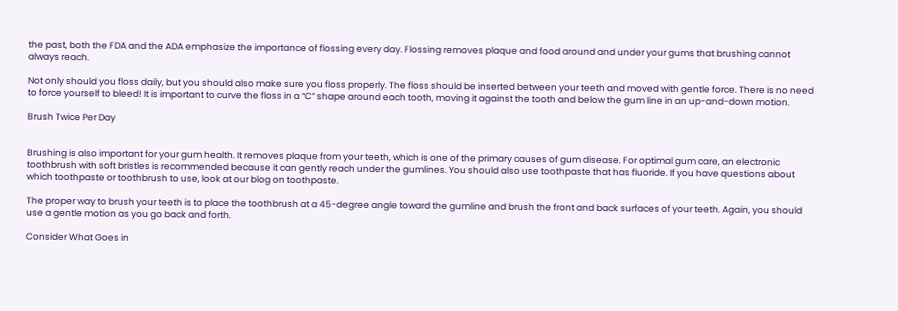the past, both the FDA and the ADA emphasize the importance of flossing every day. Flossing removes plaque and food around and under your gums that brushing cannot always reach.

Not only should you floss daily, but you should also make sure you floss properly. The floss should be inserted between your teeth and moved with gentle force. There is no need to force yourself to bleed! It is important to curve the floss in a “C” shape around each tooth, moving it against the tooth and below the gum line in an up-and-down motion.

Brush Twice Per Day


Brushing is also important for your gum health. It removes plaque from your teeth, which is one of the primary causes of gum disease. For optimal gum care, an electronic toothbrush with soft bristles is recommended because it can gently reach under the gumlines. You should also use toothpaste that has fluoride. If you have questions about which toothpaste or toothbrush to use, look at our blog on toothpaste.

The proper way to brush your teeth is to place the toothbrush at a 45-degree angle toward the gumline and brush the front and back surfaces of your teeth. Again, you should use a gentle motion as you go back and forth.

Consider What Goes in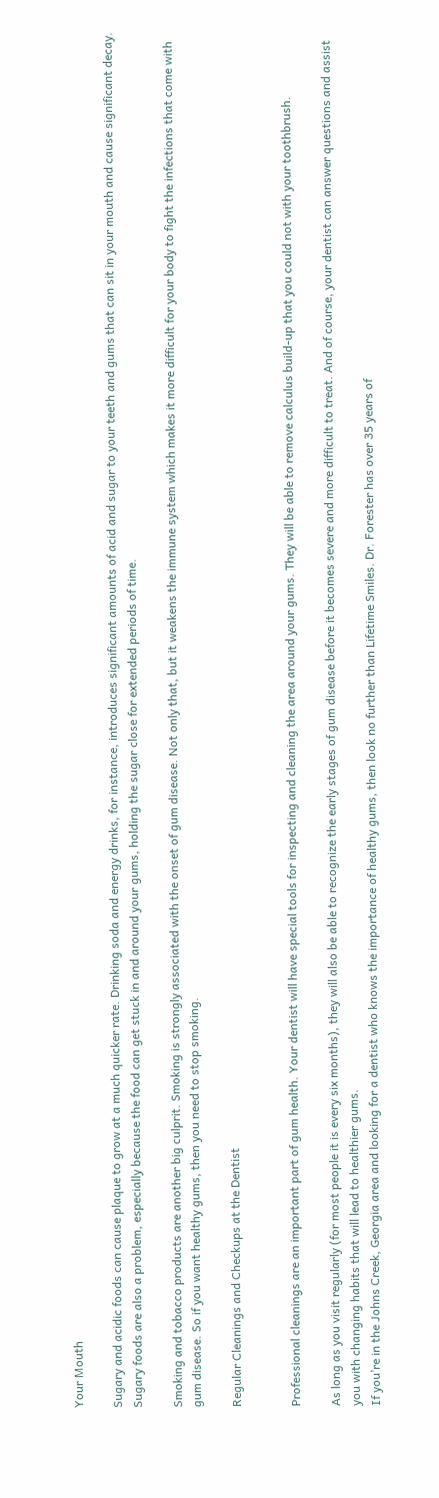Your Mouth

Sugary and acidic foods can cause plaque to grow at a much quicker rate. Drinking soda and energy drinks, for instance, introduces significant amounts of acid and sugar to your teeth and gums that can sit in your mouth and cause significant decay. Sugary foods are also a problem, especially because the food can get stuck in and around your gums, holding the sugar close for extended periods of time.

Smoking and tobacco products are another big culprit. Smoking is strongly associated with the onset of gum disease. Not only that, but it weakens the immune system which makes it more difficult for your body to fight the infections that come with gum disease. So if you want healthy gums, then you need to stop smoking.

Regular Cleanings and Checkups at the Dentist


Professional cleanings are an important part of gum health. Your dentist will have special tools for inspecting and cleaning the area around your gums. They will be able to remove calculus build-up that you could not with your toothbrush.

As long as you visit regularly (for most people it is every six months), they will also be able to recognize the early stages of gum disease before it becomes severe and more difficult to treat. And of course, your dentist can answer questions and assist you with changing habits that will lead to healthier gums.
If you’re in the Johns Creek, Georgia area and looking for a dentist who knows the importance of healthy gums, then look no further than Lifetime Smiles. Dr. Forester has over 35 years of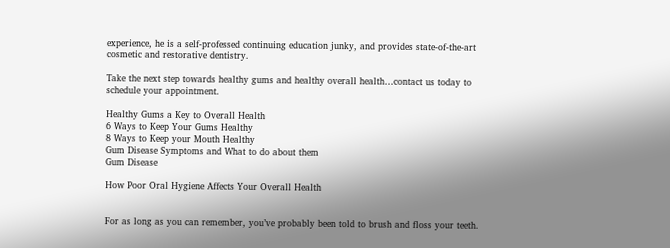experience, he is a self-professed continuing education junky, and provides state-of-the-art cosmetic and restorative dentistry.

Take the next step towards healthy gums and healthy overall health…contact us today to schedule your appointment.

Healthy Gums a Key to Overall Health
6 Ways to Keep Your Gums Healthy
8 Ways to Keep your Mouth Healthy
Gum Disease Symptoms and What to do about them
Gum Disease

How Poor Oral Hygiene Affects Your Overall Health


For as long as you can remember, you’ve probably been told to brush and floss your teeth.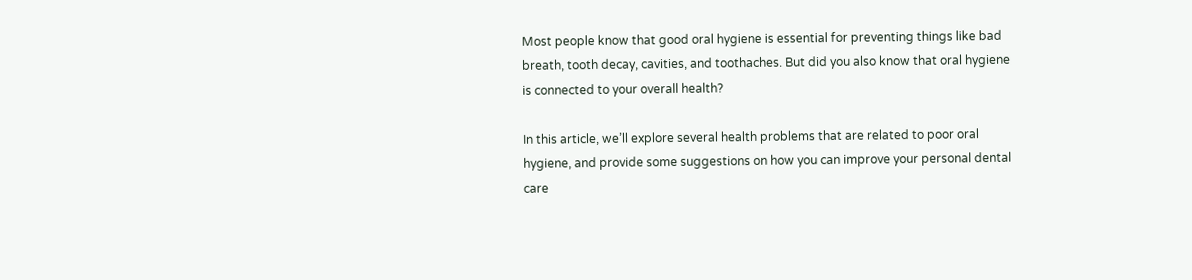Most people know that good oral hygiene is essential for preventing things like bad breath, tooth decay, cavities, and toothaches. But did you also know that oral hygiene is connected to your overall health?

In this article, we’ll explore several health problems that are related to poor oral hygiene, and provide some suggestions on how you can improve your personal dental care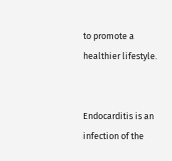to promote a healthier lifestyle.


Endocarditis is an infection of the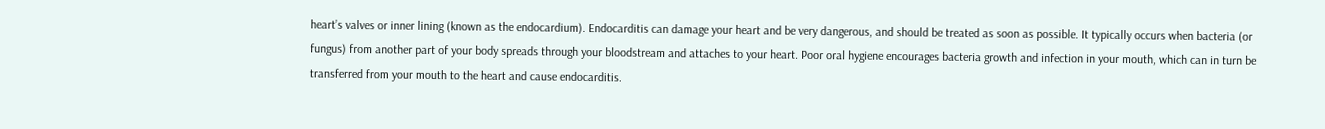heart’s valves or inner lining (known as the endocardium). Endocarditis can damage your heart and be very dangerous, and should be treated as soon as possible. It typically occurs when bacteria (or fungus) from another part of your body spreads through your bloodstream and attaches to your heart. Poor oral hygiene encourages bacteria growth and infection in your mouth, which can in turn be transferred from your mouth to the heart and cause endocarditis.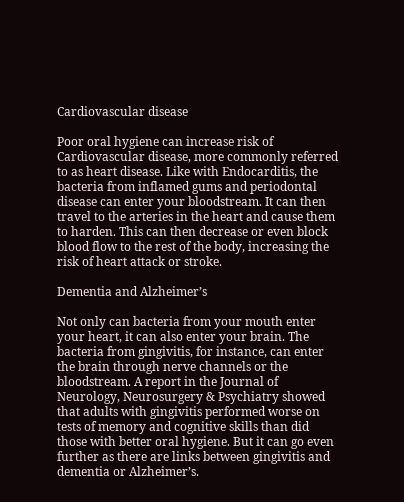Cardiovascular disease

Poor oral hygiene can increase risk of Cardiovascular disease, more commonly referred to as heart disease. Like with Endocarditis, the bacteria from inflamed gums and periodontal disease can enter your bloodstream. It can then travel to the arteries in the heart and cause them to harden. This can then decrease or even block blood flow to the rest of the body, increasing the risk of heart attack or stroke.

Dementia and Alzheimer’s

Not only can bacteria from your mouth enter your heart, it can also enter your brain. The bacteria from gingivitis, for instance, can enter the brain through nerve channels or the bloodstream. A report in the Journal of Neurology, Neurosurgery & Psychiatry showed that adults with gingivitis performed worse on tests of memory and cognitive skills than did those with better oral hygiene. But it can go even further as there are links between gingivitis and dementia or Alzheimer’s.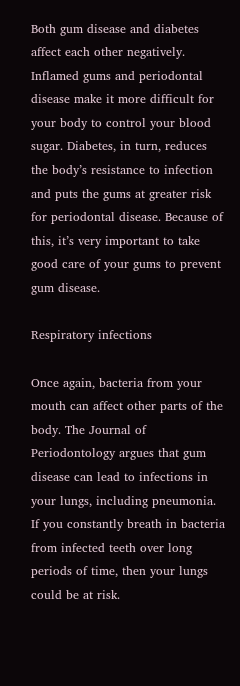Both gum disease and diabetes affect each other negatively. Inflamed gums and periodontal disease make it more difficult for your body to control your blood sugar. Diabetes, in turn, reduces the body’s resistance to infection and puts the gums at greater risk for periodontal disease. Because of this, it’s very important to take good care of your gums to prevent gum disease.

Respiratory infections

Once again, bacteria from your mouth can affect other parts of the body. The Journal of Periodontology argues that gum disease can lead to infections in your lungs, including pneumonia. If you constantly breath in bacteria from infected teeth over long periods of time, then your lungs could be at risk.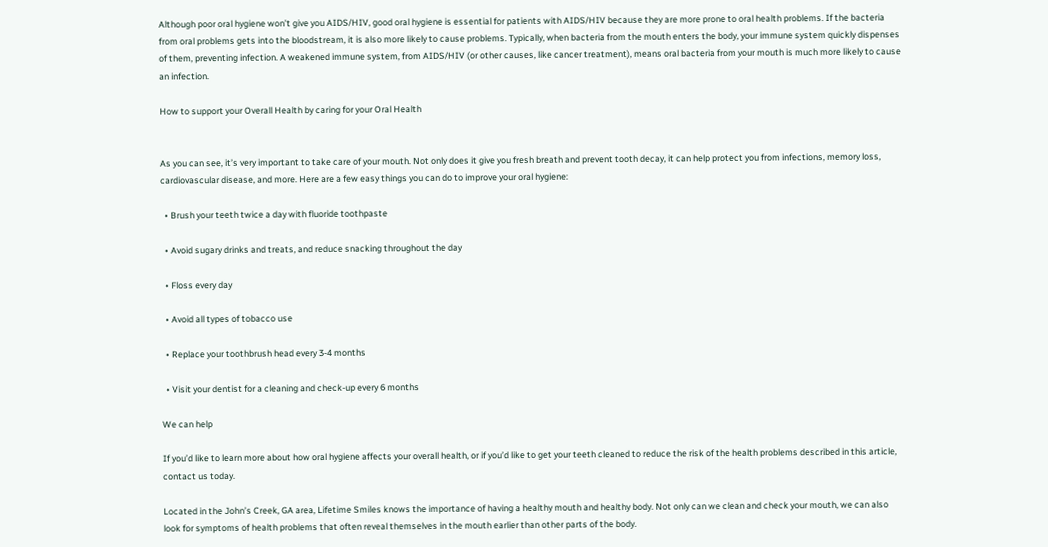Although poor oral hygiene won’t give you AIDS/HIV, good oral hygiene is essential for patients with AIDS/HIV because they are more prone to oral health problems. If the bacteria from oral problems gets into the bloodstream, it is also more likely to cause problems. Typically, when bacteria from the mouth enters the body, your immune system quickly dispenses of them, preventing infection. A weakened immune system, from AIDS/HIV (or other causes, like cancer treatment), means oral bacteria from your mouth is much more likely to cause an infection.

How to support your Overall Health by caring for your Oral Health


As you can see, it’s very important to take care of your mouth. Not only does it give you fresh breath and prevent tooth decay, it can help protect you from infections, memory loss, cardiovascular disease, and more. Here are a few easy things you can do to improve your oral hygiene:

  • Brush your teeth twice a day with fluoride toothpaste

  • Avoid sugary drinks and treats, and reduce snacking throughout the day

  • Floss every day

  • Avoid all types of tobacco use

  • Replace your toothbrush head every 3-4 months

  • Visit your dentist for a cleaning and check-up every 6 months

We can help

If you’d like to learn more about how oral hygiene affects your overall health, or if you’d like to get your teeth cleaned to reduce the risk of the health problems described in this article, contact us today.

Located in the John’s Creek, GA area, Lifetime Smiles knows the importance of having a healthy mouth and healthy body. Not only can we clean and check your mouth, we can also look for symptoms of health problems that often reveal themselves in the mouth earlier than other parts of the body.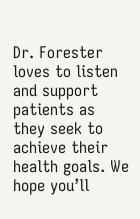Dr. Forester loves to listen and support patients as they seek to achieve their health goals. We hope you’ll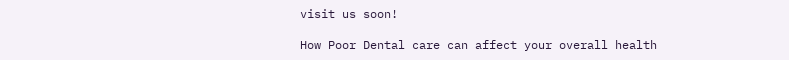visit us soon!

How Poor Dental care can affect your overall health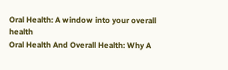Oral Health: A window into your overall health
Oral Health And Overall Health: Why A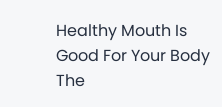Healthy Mouth Is Good For Your Body
The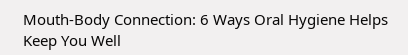Mouth-Body Connection: 6 Ways Oral Hygiene Helps Keep You Well